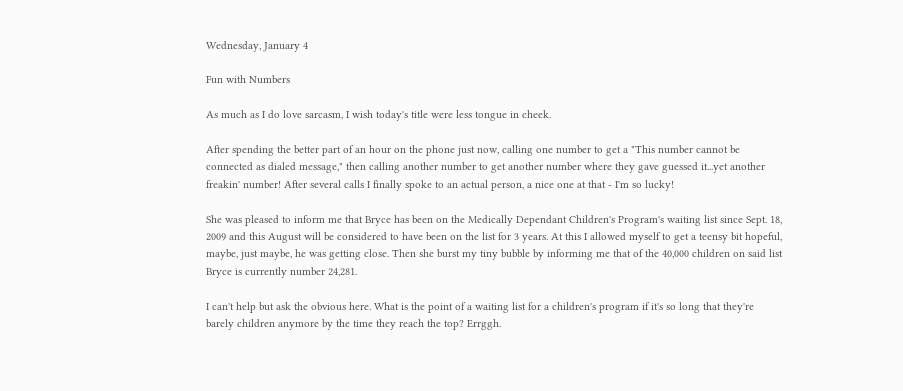Wednesday, January 4

Fun with Numbers

As much as I do love sarcasm, I wish today's title were less tongue in cheek.

After spending the better part of an hour on the phone just now, calling one number to get a "This number cannot be connected as dialed message," then calling another number to get another number where they gave guessed it...yet another freakin' number! After several calls I finally spoke to an actual person, a nice one at that - I'm so lucky!

She was pleased to inform me that Bryce has been on the Medically Dependant Children's Program's waiting list since Sept. 18, 2009 and this August will be considered to have been on the list for 3 years. At this I allowed myself to get a teensy bit hopeful, maybe, just maybe, he was getting close. Then she burst my tiny bubble by informing me that of the 40,000 children on said list Bryce is currently number 24,281.

I can't help but ask the obvious here. What is the point of a waiting list for a children's program if it's so long that they're barely children anymore by the time they reach the top? Errggh.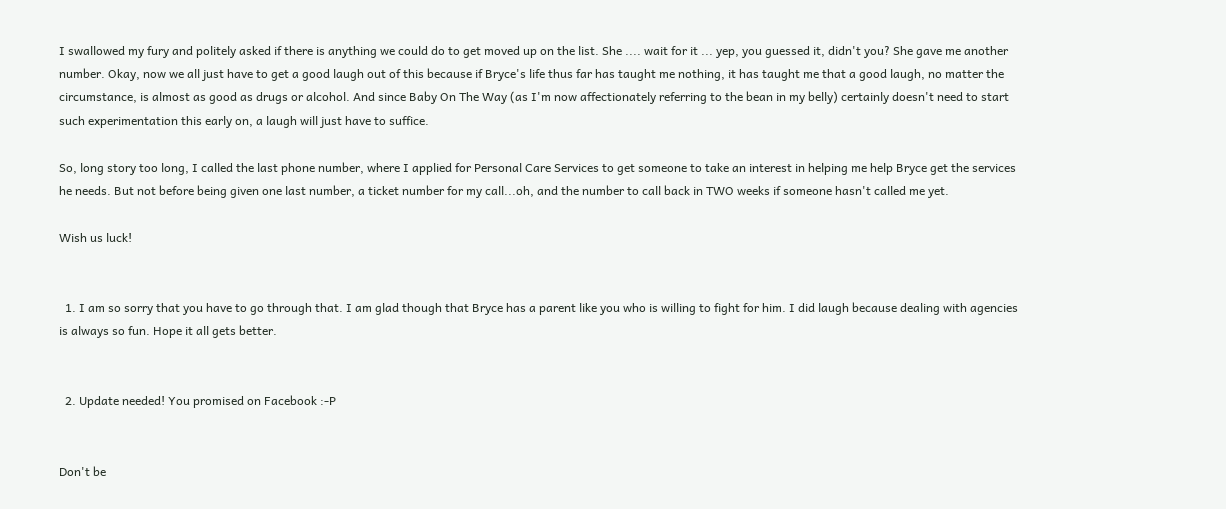I swallowed my fury and politely asked if there is anything we could do to get moved up on the list. She .... wait for it ... yep, you guessed it, didn't you? She gave me another number. Okay, now we all just have to get a good laugh out of this because if Bryce's life thus far has taught me nothing, it has taught me that a good laugh, no matter the circumstance, is almost as good as drugs or alcohol. And since Baby On The Way (as I'm now affectionately referring to the bean in my belly) certainly doesn't need to start such experimentation this early on, a laugh will just have to suffice.

So, long story too long, I called the last phone number, where I applied for Personal Care Services to get someone to take an interest in helping me help Bryce get the services he needs. But not before being given one last number, a ticket number for my call...oh, and the number to call back in TWO weeks if someone hasn't called me yet.

Wish us luck!


  1. I am so sorry that you have to go through that. I am glad though that Bryce has a parent like you who is willing to fight for him. I did laugh because dealing with agencies is always so fun. Hope it all gets better.


  2. Update needed! You promised on Facebook :-P


Don't be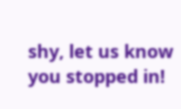shy, let us know you stopped in!